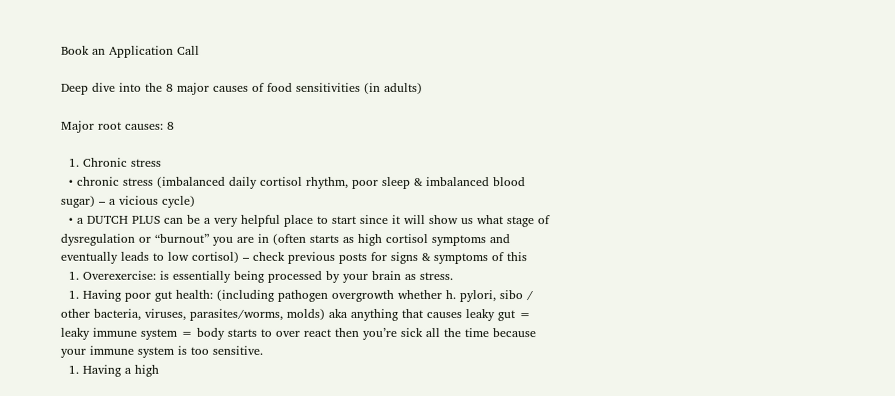Book an Application Call

Deep dive into the 8 major causes of food sensitivities (in adults)

Major root causes: 8

  1. Chronic stress
  • chronic stress (imbalanced daily cortisol rhythm, poor sleep & imbalanced blood sugar) – a vicious cycle)
  • a DUTCH PLUS can be a very helpful place to start since it will show us what stage of dysregulation or “burnout” you are in (often starts as high cortisol symptoms and eventually leads to low cortisol) – check previous posts for signs & symptoms of this
  1. Overexercise: is essentially being processed by your brain as stress.
  1. Having poor gut health: (including pathogen overgrowth whether h. pylori, sibo / other bacteria, viruses, parasites/worms, molds) aka anything that causes leaky gut = leaky immune system = body starts to over react then you’re sick all the time because your immune system is too sensitive.
  1. Having a high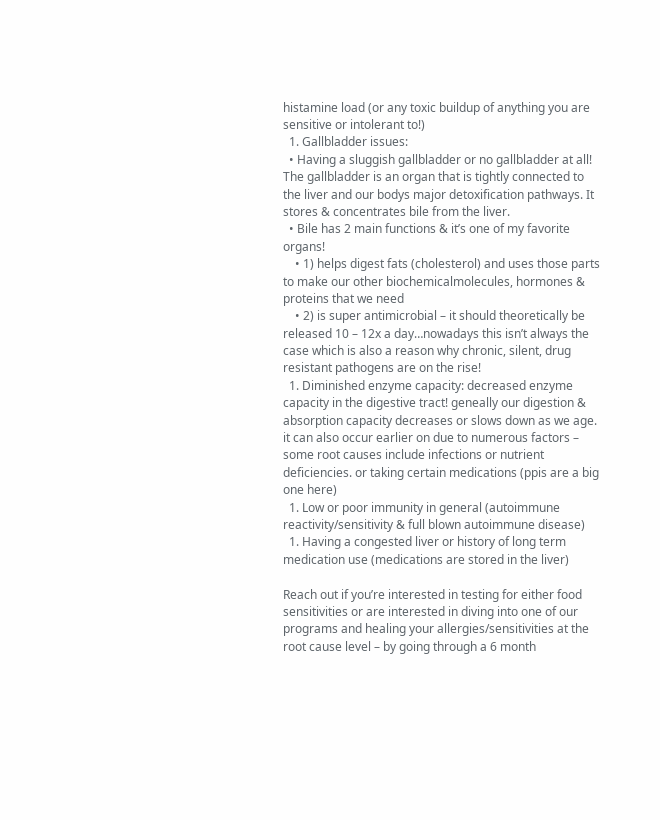histamine load (or any toxic buildup of anything you are sensitive or intolerant to!)
  1. Gallbladder issues:
  • Having a sluggish gallbladder or no gallbladder at all! The gallbladder is an organ that is tightly connected to the liver and our bodys major detoxification pathways. It stores & concentrates bile from the liver.
  • Bile has 2 main functions & it’s one of my favorite organs!
    • 1) helps digest fats (cholesterol) and uses those parts to make our other biochemicalmolecules, hormones & proteins that we need
    • 2) is super antimicrobial – it should theoretically be released 10 – 12x a day…nowadays this isn’t always the case which is also a reason why chronic, silent, drug resistant pathogens are on the rise!
  1. Diminished enzyme capacity: decreased enzyme capacity in the digestive tract! geneally our digestion & absorption capacity decreases or slows down as we age. it can also occur earlier on due to numerous factors – some root causes include infections or nutrient deficiencies. or taking certain medications (ppis are a big one here)
  1. Low or poor immunity in general (autoimmune reactivity/sensitivity & full blown autoimmune disease)
  1. Having a congested liver or history of long term medication use (medications are stored in the liver)

Reach out if you’re interested in testing for either food sensitivities or are interested in diving into one of our programs and healing your allergies/sensitivities at the root cause level – by going through a 6 month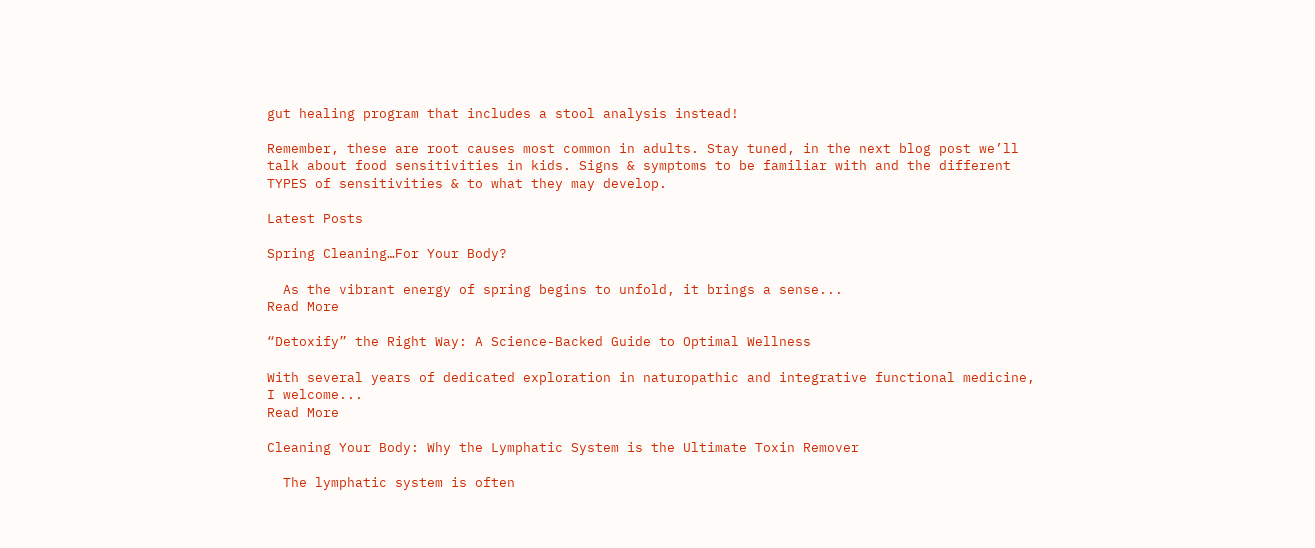gut healing program that includes a stool analysis instead!

Remember, these are root causes most common in adults. Stay tuned, in the next blog post we’ll talk about food sensitivities in kids. Signs & symptoms to be familiar with and the different TYPES of sensitivities & to what they may develop.

Latest Posts

Spring Cleaning…For Your Body?

  As the vibrant energy of spring begins to unfold, it brings a sense...
Read More

“Detoxify” the Right Way: A Science-Backed Guide to Optimal Wellness

With several years of dedicated exploration in naturopathic and integrative functional medicine, I welcome...
Read More

Cleaning Your Body: Why the Lymphatic System is the Ultimate Toxin Remover

  The lymphatic system is often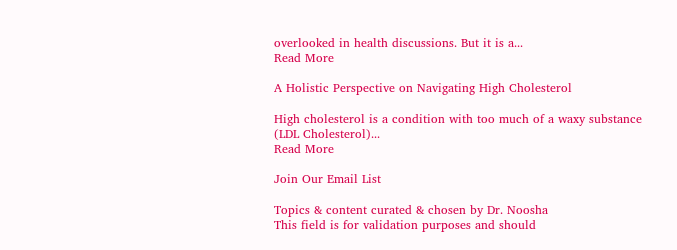overlooked in health discussions. But it is a...
Read More

A Holistic Perspective on Navigating High Cholesterol

High cholesterol is a condition with too much of a waxy substance (LDL Cholesterol)...
Read More

Join Our Email List

Topics & content curated & chosen by Dr. Noosha
This field is for validation purposes and should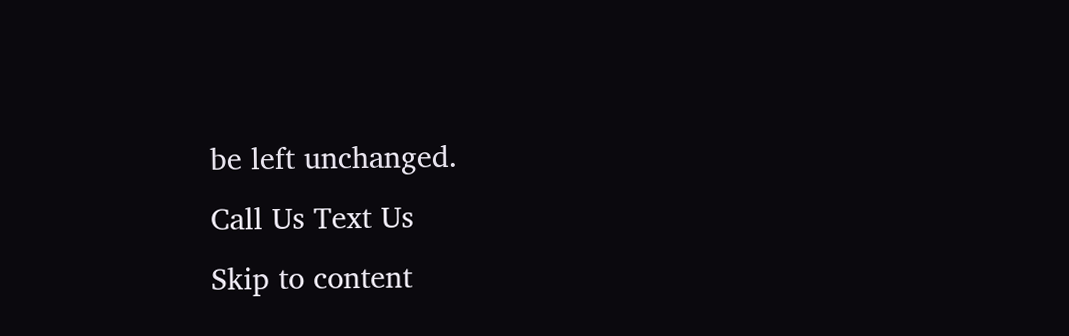be left unchanged.
Call Us Text Us
Skip to content